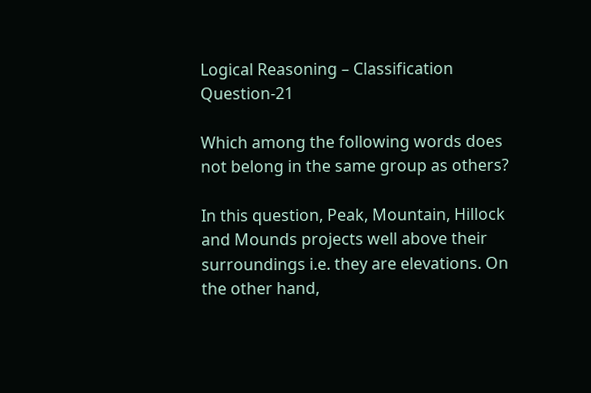Logical Reasoning – Classification Question-21

Which among the following words does not belong in the same group as others?

In this question, Peak, Mountain, Hillock and Mounds projects well above their surroundings i.e. they are elevations. On the other hand,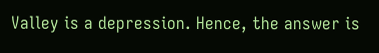Valley is a depression. Hence, the answer is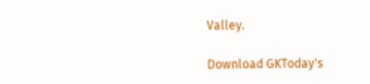Valley.

Download GKToday's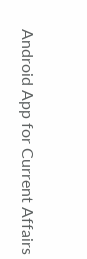Android App for Current Affairs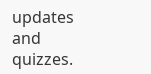updates and quizzes.